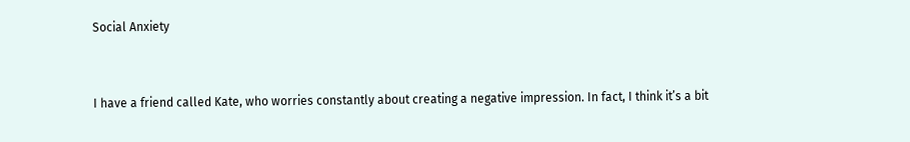Social Anxiety


I have a friend called Kate, who worries constantly about creating a negative impression. In fact, I think it’s a bit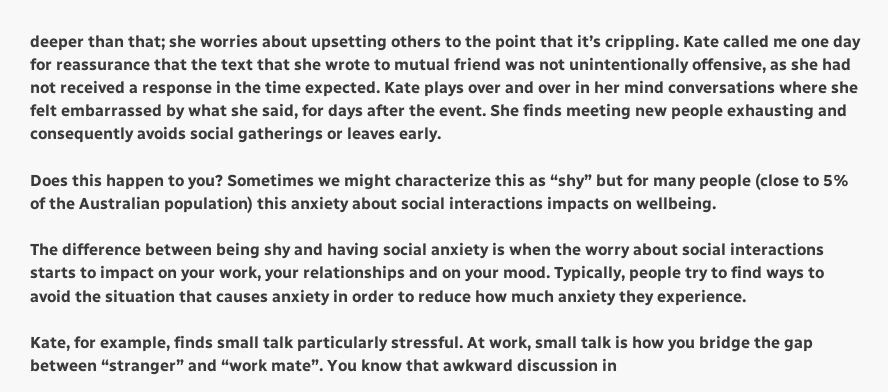deeper than that; she worries about upsetting others to the point that it’s crippling. Kate called me one day for reassurance that the text that she wrote to mutual friend was not unintentionally offensive, as she had not received a response in the time expected. Kate plays over and over in her mind conversations where she felt embarrassed by what she said, for days after the event. She finds meeting new people exhausting and consequently avoids social gatherings or leaves early.

Does this happen to you? Sometimes we might characterize this as “shy” but for many people (close to 5% of the Australian population) this anxiety about social interactions impacts on wellbeing.

The difference between being shy and having social anxiety is when the worry about social interactions starts to impact on your work, your relationships and on your mood. Typically, people try to find ways to avoid the situation that causes anxiety in order to reduce how much anxiety they experience.

Kate, for example, finds small talk particularly stressful. At work, small talk is how you bridge the gap between “stranger” and “work mate”. You know that awkward discussion in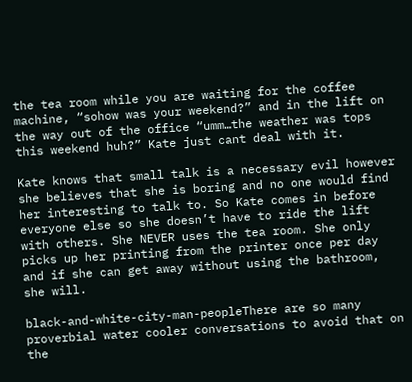the tea room while you are waiting for the coffee machine, “sohow was your weekend?” and in the lift on the way out of the office “umm…the weather was tops this weekend huh?” Kate just cant deal with it.

Kate knows that small talk is a necessary evil however she believes that she is boring and no one would find her interesting to talk to. So Kate comes in before everyone else so she doesn’t have to ride the lift with others. She NEVER uses the tea room. She only picks up her printing from the printer once per day and if she can get away without using the bathroom, she will.

black-and-white-city-man-peopleThere are so many proverbial water cooler conversations to avoid that on the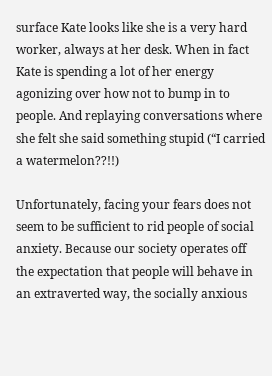surface Kate looks like she is a very hard worker, always at her desk. When in fact Kate is spending a lot of her energy agonizing over how not to bump in to people. And replaying conversations where she felt she said something stupid (“I carried a watermelon??!!)

Unfortunately, facing your fears does not seem to be sufficient to rid people of social anxiety. Because our society operates off the expectation that people will behave in an extraverted way, the socially anxious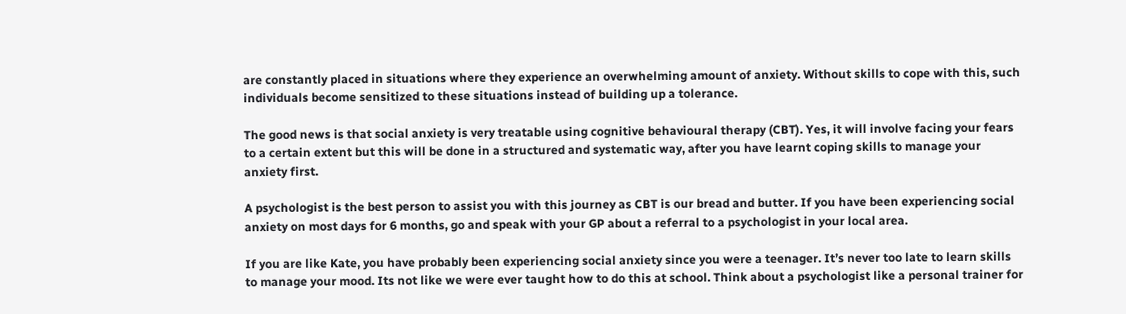are constantly placed in situations where they experience an overwhelming amount of anxiety. Without skills to cope with this, such individuals become sensitized to these situations instead of building up a tolerance.

The good news is that social anxiety is very treatable using cognitive behavioural therapy (CBT). Yes, it will involve facing your fears to a certain extent but this will be done in a structured and systematic way, after you have learnt coping skills to manage your anxiety first.

A psychologist is the best person to assist you with this journey as CBT is our bread and butter. If you have been experiencing social anxiety on most days for 6 months, go and speak with your GP about a referral to a psychologist in your local area.

If you are like Kate, you have probably been experiencing social anxiety since you were a teenager. It’s never too late to learn skills to manage your mood. Its not like we were ever taught how to do this at school. Think about a psychologist like a personal trainer for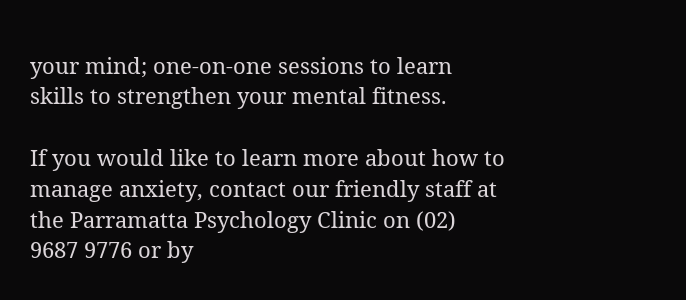your mind; one-on-one sessions to learn skills to strengthen your mental fitness.

If you would like to learn more about how to manage anxiety, contact our friendly staff at the Parramatta Psychology Clinic on (02) 9687 9776 or by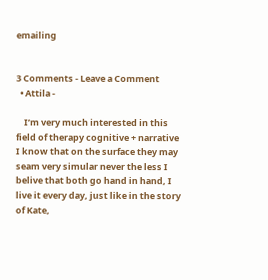emailing


3 Comments - Leave a Comment
  • Attila -

    I’m very much interested in this field of therapy cognitive + narrative I know that on the surface they may seam very simular never the less I belive that both go hand in hand, I live it every day, just like in the story of Kate,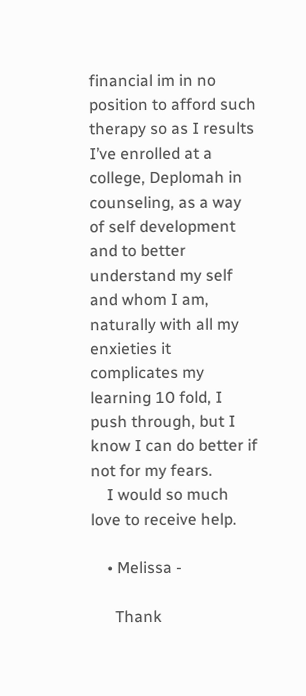financial im in no position to afford such therapy so as I results I’ve enrolled at a college, Deplomah in counseling, as a way of self development and to better understand my self and whom I am, naturally with all my enxieties it complicates my learning 10 fold, I push through, but I know I can do better if not for my fears.
    I would so much love to receive help.

    • Melissa -

      Thank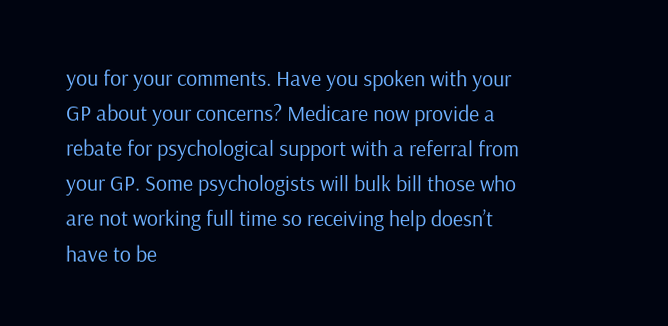you for your comments. Have you spoken with your GP about your concerns? Medicare now provide a rebate for psychological support with a referral from your GP. Some psychologists will bulk bill those who are not working full time so receiving help doesn’t have to be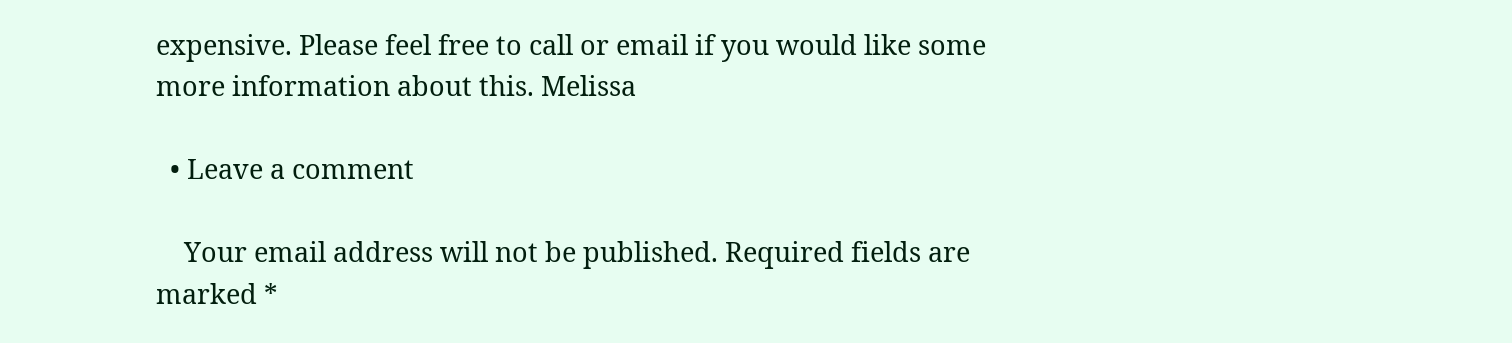expensive. Please feel free to call or email if you would like some more information about this. Melissa

  • Leave a comment

    Your email address will not be published. Required fields are marked *